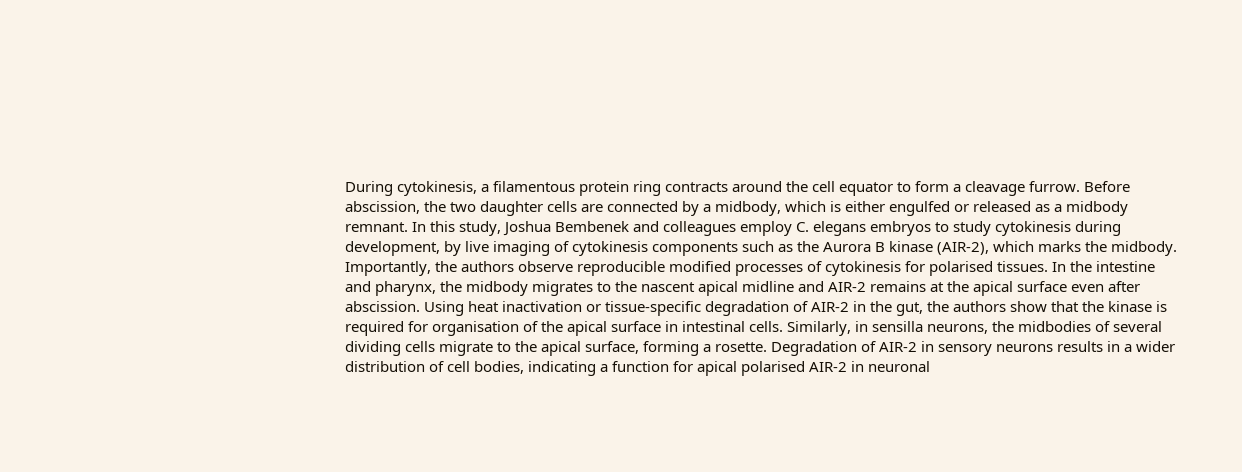During cytokinesis, a filamentous protein ring contracts around the cell equator to form a cleavage furrow. Before abscission, the two daughter cells are connected by a midbody, which is either engulfed or released as a midbody remnant. In this study, Joshua Bembenek and colleagues employ C. elegans embryos to study cytokinesis during development, by live imaging of cytokinesis components such as the Aurora B kinase (AIR-2), which marks the midbody. Importantly, the authors observe reproducible modified processes of cytokinesis for polarised tissues. In the intestine and pharynx, the midbody migrates to the nascent apical midline and AIR-2 remains at the apical surface even after abscission. Using heat inactivation or tissue-specific degradation of AIR-2 in the gut, the authors show that the kinase is required for organisation of the apical surface in intestinal cells. Similarly, in sensilla neurons, the midbodies of several dividing cells migrate to the apical surface, forming a rosette. Degradation of AIR-2 in sensory neurons results in a wider distribution of cell bodies, indicating a function for apical polarised AIR-2 in neuronal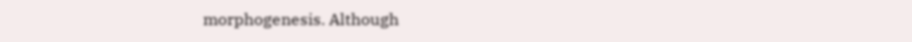morphogenesis. Although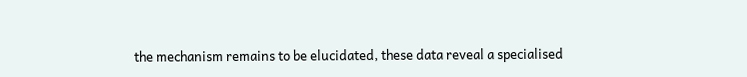the mechanism remains to be elucidated, these data reveal a specialised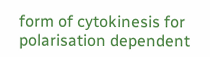form of cytokinesis for polarisation dependent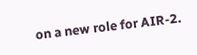on a new role for AIR-2.